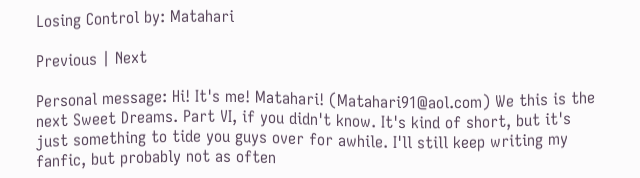Losing Control by: Matahari

Previous | Next

Personal message: Hi! It's me! Matahari! (Matahari91@aol.com) We this is the next Sweet Dreams. Part VI, if you didn't know. It's kind of short, but it's just something to tide you guys over for awhile. I'll still keep writing my fanfic, but probably not as often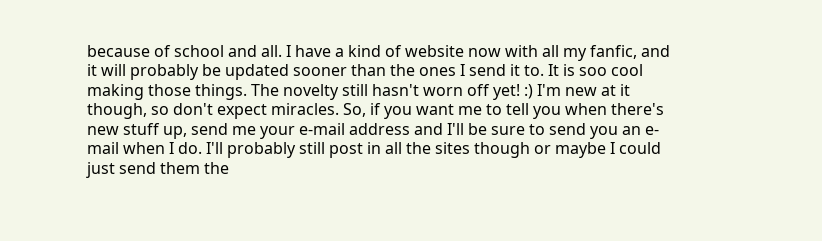because of school and all. I have a kind of website now with all my fanfic, and it will probably be updated sooner than the ones I send it to. It is soo cool making those things. The novelty still hasn't worn off yet! :) I'm new at it though, so don't expect miracles. So, if you want me to tell you when there's new stuff up, send me your e-mail address and I'll be sure to send you an e-mail when I do. I'll probably still post in all the sites though or maybe I could just send them the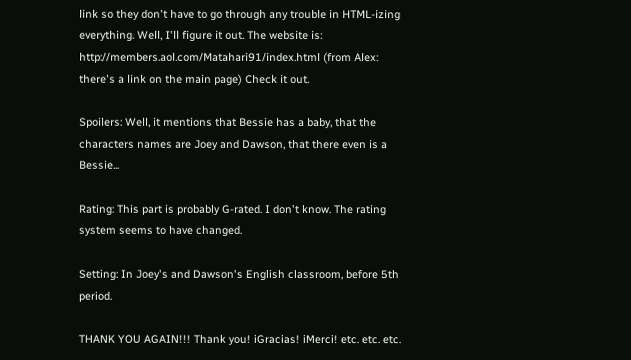link so they don't have to go through any trouble in HTML-izing everything. Well, I'll figure it out. The website is: http://members.aol.com/Matahari91/index.html (from Alex: there's a link on the main page) Check it out.

Spoilers: Well, it mentions that Bessie has a baby, that the characters names are Joey and Dawson, that there even is a Bessie...

Rating: This part is probably G-rated. I don't know. The rating system seems to have changed.

Setting: In Joey's and Dawson's English classroom, before 5th period.

THANK YOU AGAIN!!! Thank you! iGracias! iMerci! etc. etc. etc.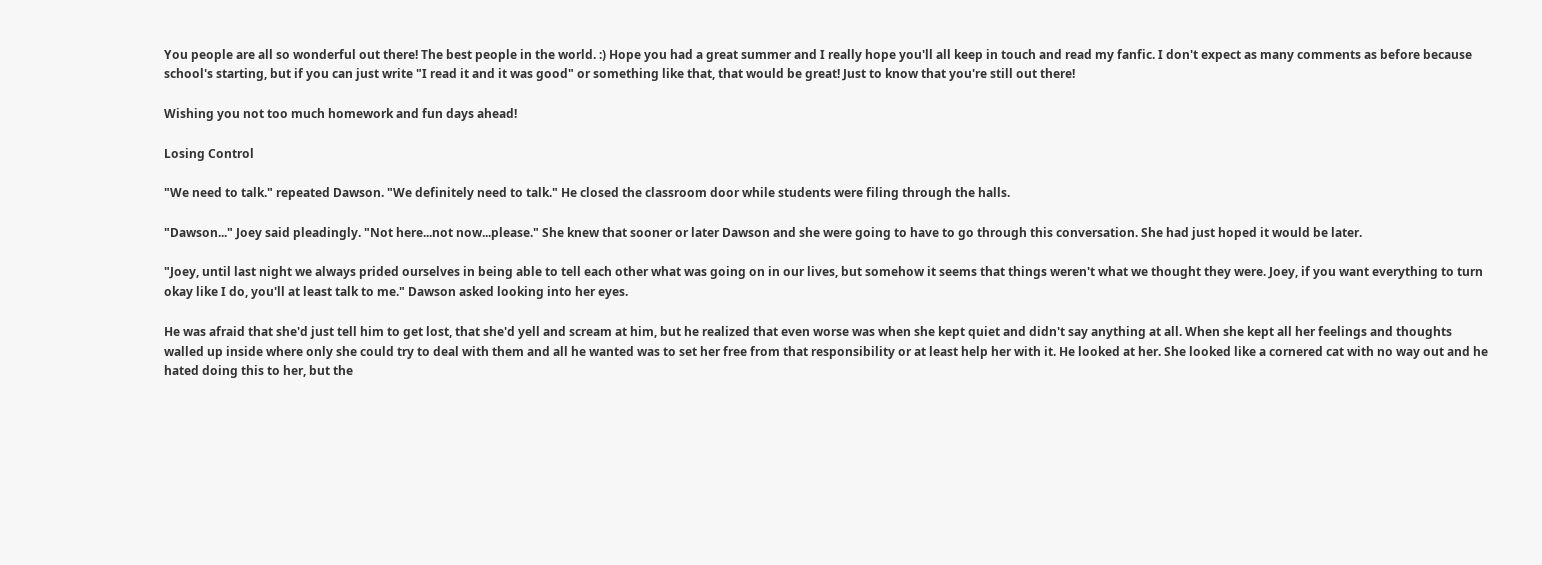You people are all so wonderful out there! The best people in the world. :) Hope you had a great summer and I really hope you'll all keep in touch and read my fanfic. I don't expect as many comments as before because school's starting, but if you can just write "I read it and it was good" or something like that, that would be great! Just to know that you're still out there!

Wishing you not too much homework and fun days ahead!

Losing Control

"We need to talk." repeated Dawson. "We definitely need to talk." He closed the classroom door while students were filing through the halls.

"Dawson..." Joey said pleadingly. "Not here...not now...please." She knew that sooner or later Dawson and she were going to have to go through this conversation. She had just hoped it would be later.

"Joey, until last night we always prided ourselves in being able to tell each other what was going on in our lives, but somehow it seems that things weren't what we thought they were. Joey, if you want everything to turn okay like I do, you'll at least talk to me." Dawson asked looking into her eyes.

He was afraid that she'd just tell him to get lost, that she'd yell and scream at him, but he realized that even worse was when she kept quiet and didn't say anything at all. When she kept all her feelings and thoughts walled up inside where only she could try to deal with them and all he wanted was to set her free from that responsibility or at least help her with it. He looked at her. She looked like a cornered cat with no way out and he hated doing this to her, but the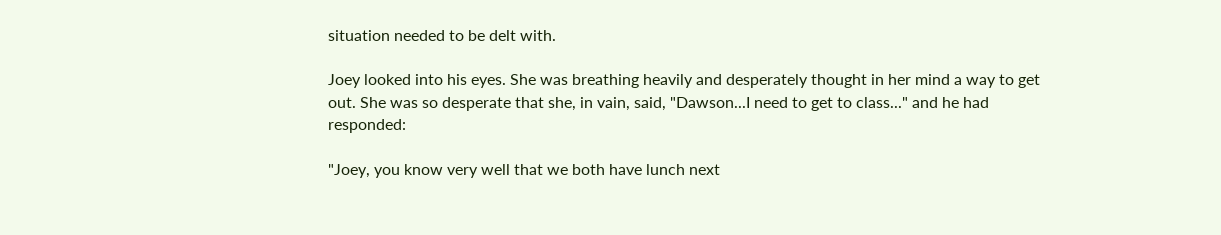situation needed to be delt with.

Joey looked into his eyes. She was breathing heavily and desperately thought in her mind a way to get out. She was so desperate that she, in vain, said, "Dawson...I need to get to class..." and he had responded:

"Joey, you know very well that we both have lunch next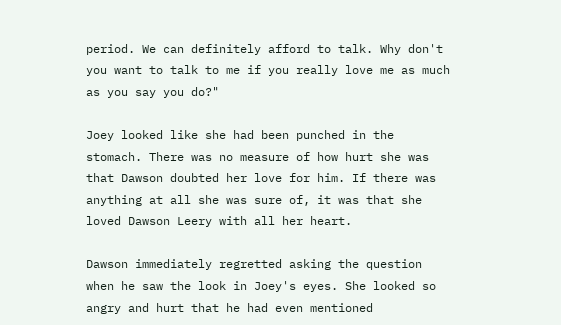period. We can definitely afford to talk. Why don't you want to talk to me if you really love me as much as you say you do?"

Joey looked like she had been punched in the stomach. There was no measure of how hurt she was that Dawson doubted her love for him. If there was anything at all she was sure of, it was that she loved Dawson Leery with all her heart.

Dawson immediately regretted asking the question when he saw the look in Joey's eyes. She looked so angry and hurt that he had even mentioned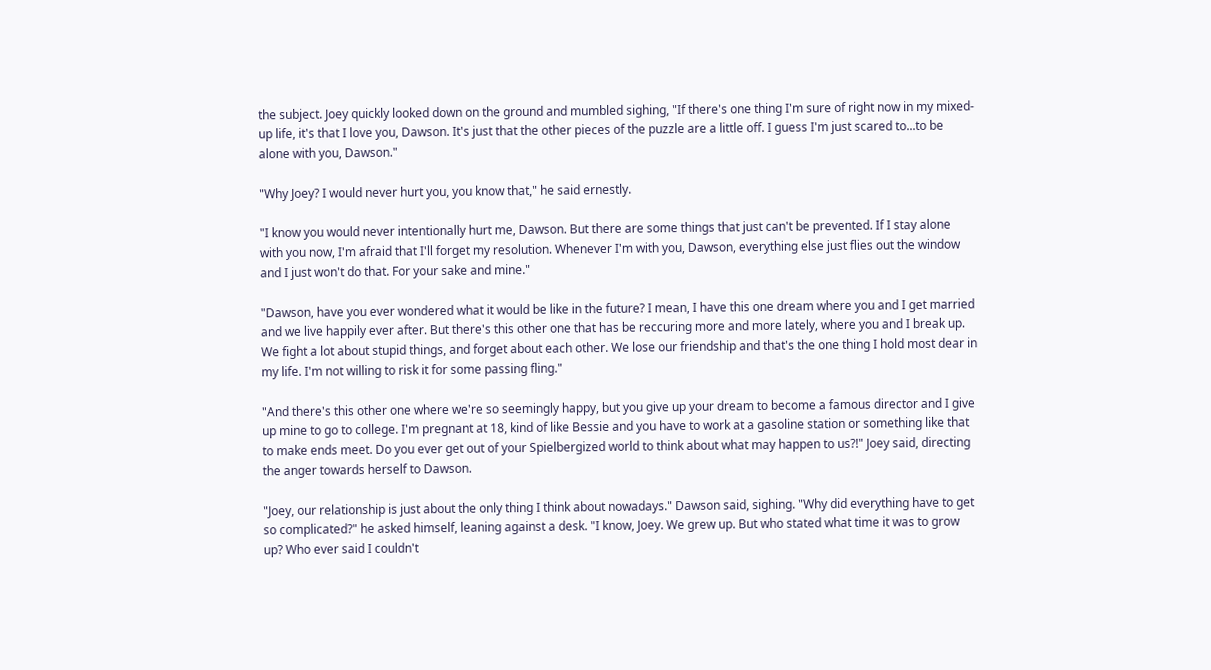the subject. Joey quickly looked down on the ground and mumbled sighing, "If there's one thing I'm sure of right now in my mixed-up life, it's that I love you, Dawson. It's just that the other pieces of the puzzle are a little off. I guess I'm just scared to...to be alone with you, Dawson."

"Why Joey? I would never hurt you, you know that," he said ernestly.

"I know you would never intentionally hurt me, Dawson. But there are some things that just can't be prevented. If I stay alone with you now, I'm afraid that I'll forget my resolution. Whenever I'm with you, Dawson, everything else just flies out the window and I just won't do that. For your sake and mine."

"Dawson, have you ever wondered what it would be like in the future? I mean, I have this one dream where you and I get married and we live happily ever after. But there's this other one that has be reccuring more and more lately, where you and I break up. We fight a lot about stupid things, and forget about each other. We lose our friendship and that's the one thing I hold most dear in my life. I'm not willing to risk it for some passing fling."

"And there's this other one where we're so seemingly happy, but you give up your dream to become a famous director and I give up mine to go to college. I'm pregnant at 18, kind of like Bessie and you have to work at a gasoline station or something like that to make ends meet. Do you ever get out of your Spielbergized world to think about what may happen to us?!" Joey said, directing the anger towards herself to Dawson.

"Joey, our relationship is just about the only thing I think about nowadays." Dawson said, sighing. "Why did everything have to get so complicated?" he asked himself, leaning against a desk. "I know, Joey. We grew up. But who stated what time it was to grow up? Who ever said I couldn't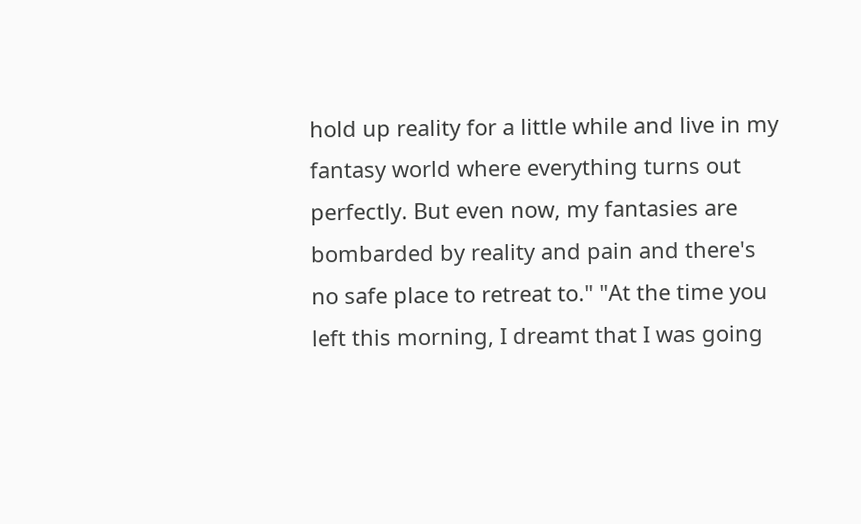hold up reality for a little while and live in my fantasy world where everything turns out perfectly. But even now, my fantasies are bombarded by reality and pain and there's no safe place to retreat to." "At the time you left this morning, I dreamt that I was going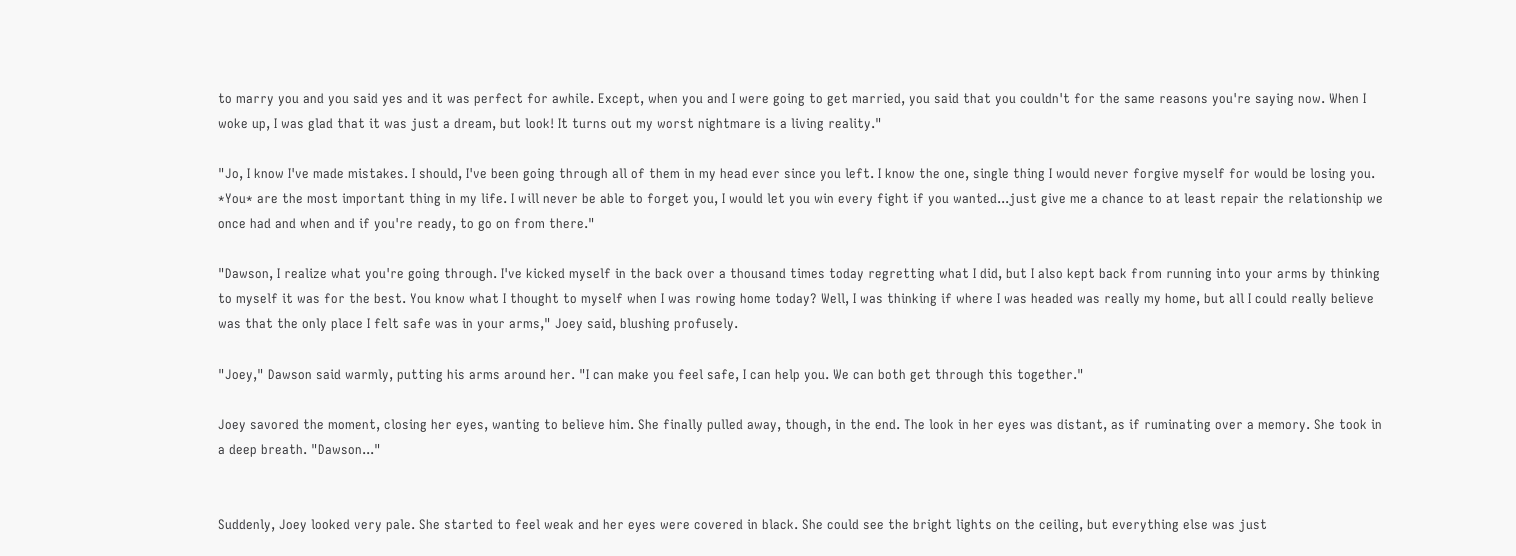to marry you and you said yes and it was perfect for awhile. Except, when you and I were going to get married, you said that you couldn't for the same reasons you're saying now. When I woke up, I was glad that it was just a dream, but look! It turns out my worst nightmare is a living reality."

"Jo, I know I've made mistakes. I should, I've been going through all of them in my head ever since you left. I know the one, single thing I would never forgive myself for would be losing you. *You* are the most important thing in my life. I will never be able to forget you, I would let you win every fight if you wanted...just give me a chance to at least repair the relationship we once had and when and if you're ready, to go on from there."

"Dawson, I realize what you're going through. I've kicked myself in the back over a thousand times today regretting what I did, but I also kept back from running into your arms by thinking to myself it was for the best. You know what I thought to myself when I was rowing home today? Well, I was thinking if where I was headed was really my home, but all I could really believe was that the only place I felt safe was in your arms," Joey said, blushing profusely.

"Joey," Dawson said warmly, putting his arms around her. "I can make you feel safe, I can help you. We can both get through this together."

Joey savored the moment, closing her eyes, wanting to believe him. She finally pulled away, though, in the end. The look in her eyes was distant, as if ruminating over a memory. She took in a deep breath. "Dawson..."


Suddenly, Joey looked very pale. She started to feel weak and her eyes were covered in black. She could see the bright lights on the ceiling, but everything else was just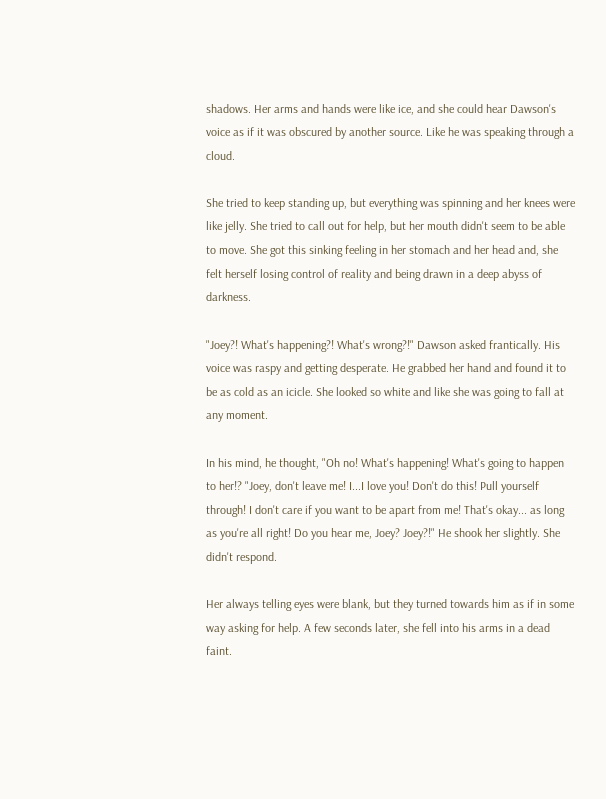shadows. Her arms and hands were like ice, and she could hear Dawson's voice as if it was obscured by another source. Like he was speaking through a cloud.

She tried to keep standing up, but everything was spinning and her knees were like jelly. She tried to call out for help, but her mouth didn't seem to be able to move. She got this sinking feeling in her stomach and her head and, she felt herself losing control of reality and being drawn in a deep abyss of darkness.

"Joey?! What's happening?! What's wrong?!" Dawson asked frantically. His voice was raspy and getting desperate. He grabbed her hand and found it to be as cold as an icicle. She looked so white and like she was going to fall at any moment.

In his mind, he thought, "Oh no! What's happening! What's going to happen to her!? "Joey, don't leave me! I...I love you! Don't do this! Pull yourself through! I don't care if you want to be apart from me! That's okay... as long as you're all right! Do you hear me, Joey? Joey?!" He shook her slightly. She didn't respond.

Her always telling eyes were blank, but they turned towards him as if in some way asking for help. A few seconds later, she fell into his arms in a dead faint.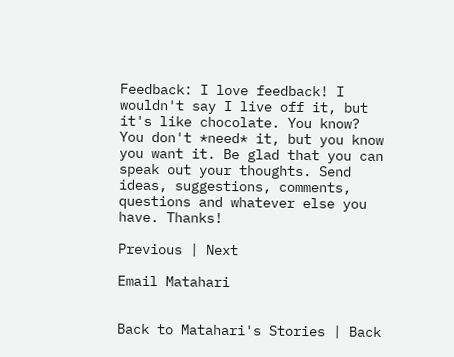Feedback: I love feedback! I wouldn't say I live off it, but it's like chocolate. You know? You don't *need* it, but you know you want it. Be glad that you can speak out your thoughts. Send ideas, suggestions, comments, questions and whatever else you have. Thanks!

Previous | Next

Email Matahari


Back to Matahari's Stories | Back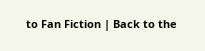to Fan Fiction | Back to the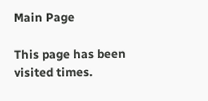Main Page

This page has been visited times.